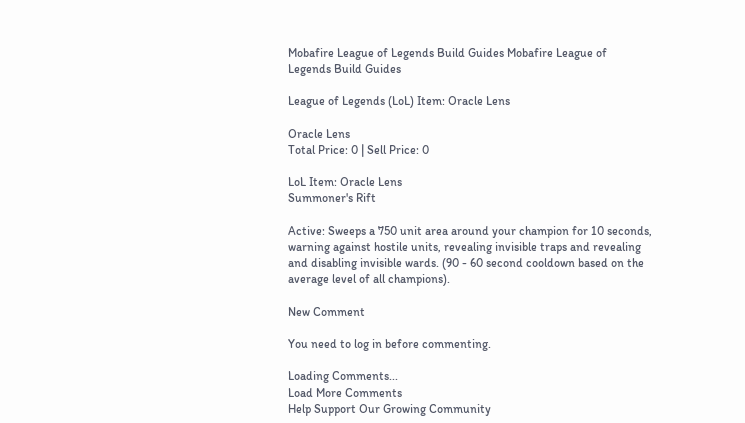Mobafire League of Legends Build Guides Mobafire League of Legends Build Guides

League of Legends (LoL) Item: Oracle Lens

Oracle Lens
Total Price: 0 | Sell Price: 0

LoL Item: Oracle Lens
Summoner's Rift

Active: Sweeps a 750 unit area around your champion for 10 seconds, warning against hostile units, revealing invisible traps and revealing and disabling invisible wards. (90 - 60 second cooldown based on the average level of all champions).

New Comment

You need to log in before commenting.

Loading Comments...
Load More Comments
Help Support Our Growing Community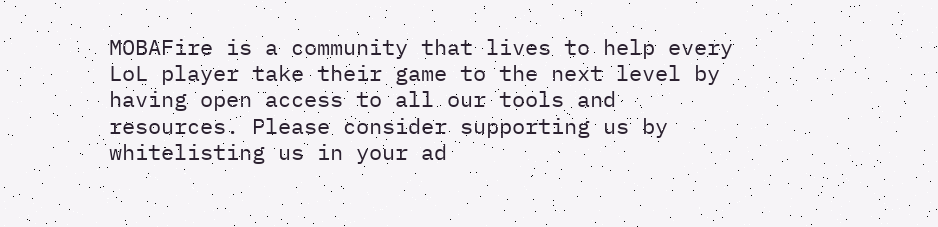MOBAFire is a community that lives to help every LoL player take their game to the next level by having open access to all our tools and resources. Please consider supporting us by whitelisting us in your ad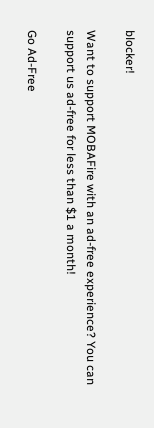blocker!

Want to support MOBAFire with an ad-free experience? You can support us ad-free for less than $1 a month!

Go Ad-Free